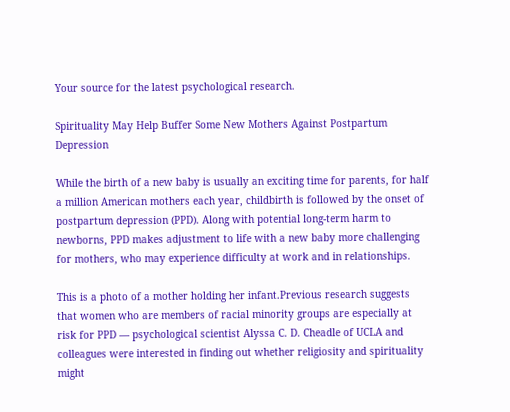Your source for the latest psychological research.

Spirituality May Help Buffer Some New Mothers Against Postpartum Depression

While the birth of a new baby is usually an exciting time for parents, for half a million American mothers each year, childbirth is followed by the onset of postpartum depression (PPD). Along with potential long-term harm to newborns, PPD makes adjustment to life with a new baby more challenging for mothers, who may experience difficulty at work and in relationships.

This is a photo of a mother holding her infant.Previous research suggests that women who are members of racial minority groups are especially at risk for PPD — psychological scientist Alyssa C. D. Cheadle of UCLA and colleagues were interested in finding out whether religiosity and spirituality might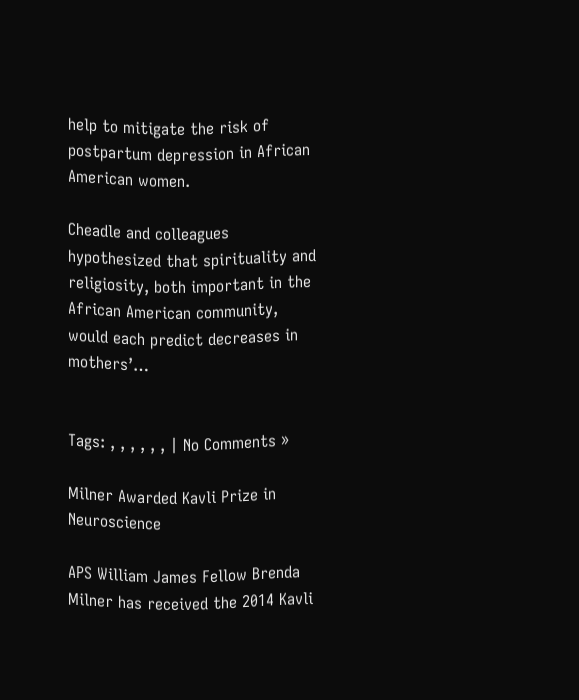help to mitigate the risk of postpartum depression in African American women.

Cheadle and colleagues hypothesized that spirituality and religiosity, both important in the African American community, would each predict decreases in mothers’…


Tags: , , , , , , | No Comments »

Milner Awarded Kavli Prize in Neuroscience

APS William James Fellow Brenda Milner has received the 2014 Kavli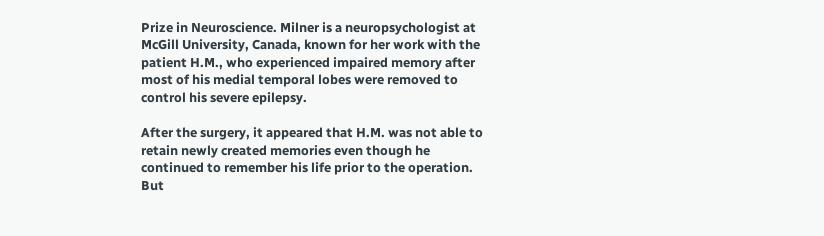Prize in Neuroscience. Milner is a neuropsychologist at McGill University, Canada, known for her work with the patient H.M., who experienced impaired memory after most of his medial temporal lobes were removed to control his severe epilepsy.

After the surgery, it appeared that H.M. was not able to retain newly created memories even though he continued to remember his life prior to the operation. But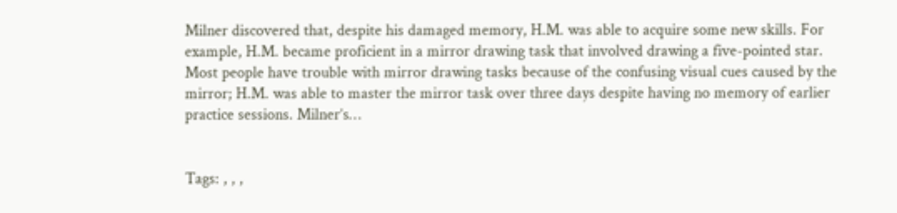Milner discovered that, despite his damaged memory, H.M. was able to acquire some new skills. For example, H.M. became proficient in a mirror drawing task that involved drawing a five-pointed star. Most people have trouble with mirror drawing tasks because of the confusing visual cues caused by the mirror; H.M. was able to master the mirror task over three days despite having no memory of earlier practice sessions. Milner’s…


Tags: , , ,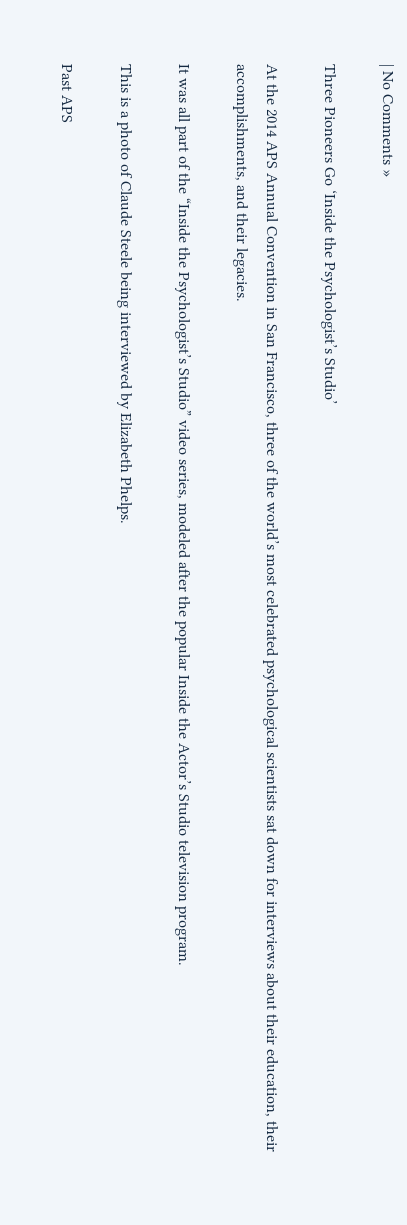| No Comments »

Three Pioneers Go ‘Inside the Psychologist’s Studio’

At the 2014 APS Annual Convention in San Francisco, three of the world’s most celebrated psychological scientists sat down for interviews about their education, their accomplishments, and their legacies.

It was all part of the “Inside the Psychologist’s Studio” video series, modeled after the popular Inside the Actor’s Studio television program.

This is a photo of Claude Steele being interviewed by Elizabeth Phelps.

Past APS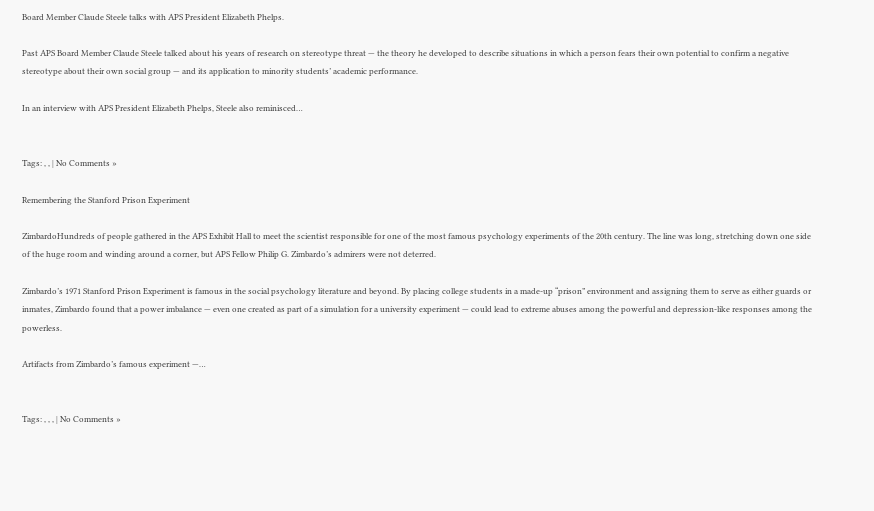Board Member Claude Steele talks with APS President Elizabeth Phelps.

Past APS Board Member Claude Steele talked about his years of research on stereotype threat — the theory he developed to describe situations in which a person fears their own potential to confirm a negative stereotype about their own social group — and its application to minority students’ academic performance.

In an interview with APS President Elizabeth Phelps, Steele also reminisced…


Tags: , , | No Comments »

Remembering the Stanford Prison Experiment

ZimbardoHundreds of people gathered in the APS Exhibit Hall to meet the scientist responsible for one of the most famous psychology experiments of the 20th century. The line was long, stretching down one side of the huge room and winding around a corner, but APS Fellow Philip G. Zimbardo’s admirers were not deterred.

Zimbardo’s 1971 Stanford Prison Experiment is famous in the social psychology literature and beyond. By placing college students in a made-up “prison” environment and assigning them to serve as either guards or inmates, Zimbardo found that a power imbalance — even one created as part of a simulation for a university experiment — could lead to extreme abuses among the powerful and depression-like responses among the powerless.

Artifacts from Zimbardo’s famous experiment —…


Tags: , , , | No Comments »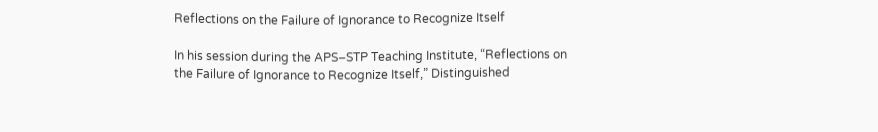Reflections on the Failure of Ignorance to Recognize Itself

In his session during the APS–STP Teaching Institute, “Reflections on the Failure of Ignorance to Recognize Itself,” Distinguished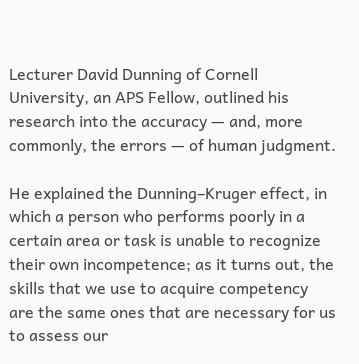Lecturer David Dunning of Cornell University, an APS Fellow, outlined his research into the accuracy — and, more commonly, the errors — of human judgment.

He explained the Dunning–Kruger effect, in which a person who performs poorly in a certain area or task is unable to recognize their own incompetence; as it turns out, the skills that we use to acquire competency are the same ones that are necessary for us to assess our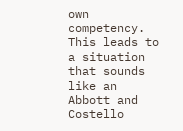own competency. This leads to a situation that sounds like an Abbott and Costello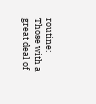routine: Those with a great deal of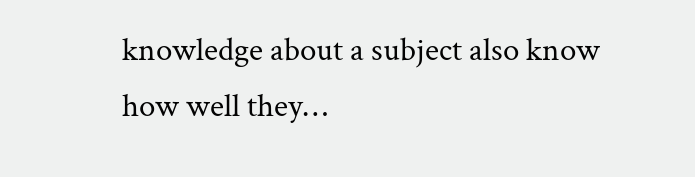knowledge about a subject also know how well they…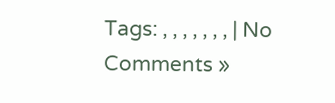Tags: , , , , , , , | No Comments »